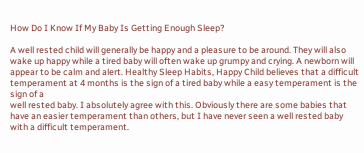How Do I Know If My Baby Is Getting Enough Sleep?

A well rested child will generally be happy and a pleasure to be around. They will also wake up happy while a tired baby will often wake up grumpy and crying. A newborn will appear to be calm and alert. Healthy Sleep Habits, Happy Child believes that a difficult temperament at 4 months is the sign of a tired baby while a easy temperament is the sign of a
well rested baby. I absolutely agree with this. Obviously there are some babies that have an easier temperament than others, but I have never seen a well rested baby with a difficult temperament.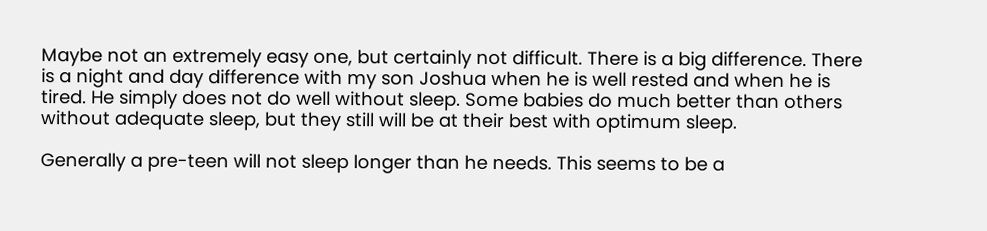Maybe not an extremely easy one, but certainly not difficult. There is a big difference. There is a night and day difference with my son Joshua when he is well rested and when he is tired. He simply does not do well without sleep. Some babies do much better than others without adequate sleep, but they still will be at their best with optimum sleep.

Generally a pre-teen will not sleep longer than he needs. This seems to be a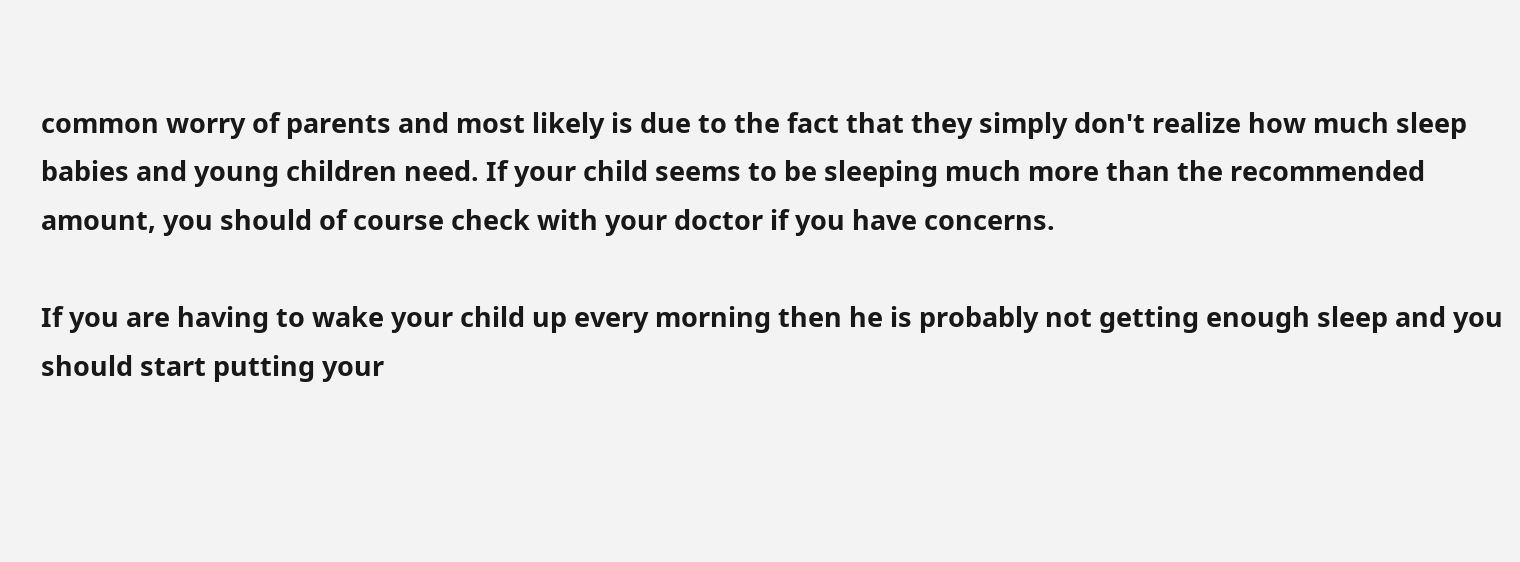common worry of parents and most likely is due to the fact that they simply don't realize how much sleep babies and young children need. If your child seems to be sleeping much more than the recommended amount, you should of course check with your doctor if you have concerns.

If you are having to wake your child up every morning then he is probably not getting enough sleep and you should start putting your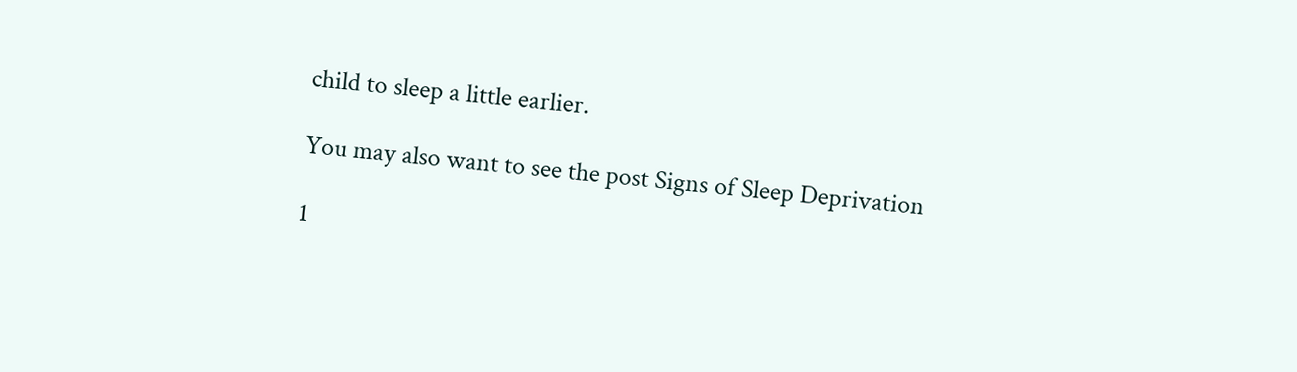child to sleep a little earlier.

You may also want to see the post Signs of Sleep Deprivation

1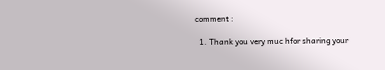comment :

  1. Thank you very muc hfor sharing your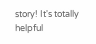story! It's totally helpful